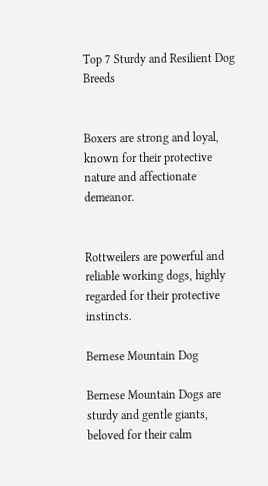Top 7 Sturdy and Resilient Dog Breeds


Boxers are strong and loyal, known for their protective nature and affectionate demeanor.


Rottweilers are powerful and reliable working dogs, highly regarded for their protective instincts.

Bernese Mountain Dog

Bernese Mountain Dogs are sturdy and gentle giants, beloved for their calm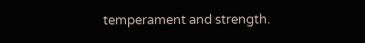temperament and strength.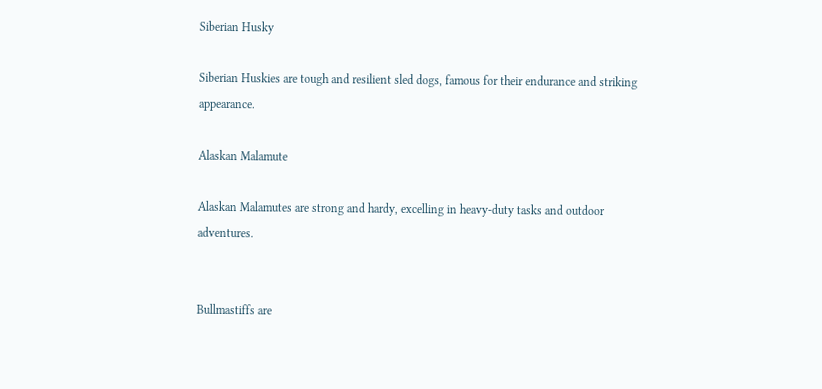Siberian Husky

Siberian Huskies are tough and resilient sled dogs, famous for their endurance and striking appearance.

Alaskan Malamute

Alaskan Malamutes are strong and hardy, excelling in heavy-duty tasks and outdoor adventures.


Bullmastiffs are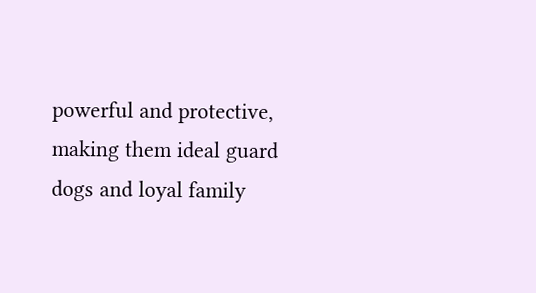powerful and protective, making them ideal guard dogs and loyal family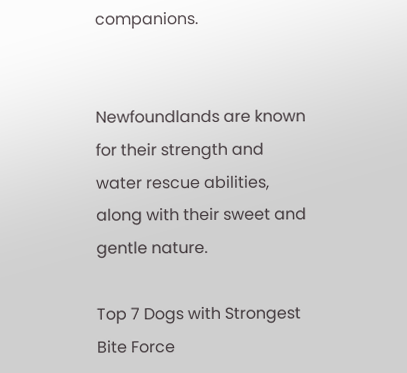companions.


Newfoundlands are known for their strength and water rescue abilities, along with their sweet and gentle nature.

Top 7 Dogs with Strongest Bite Force